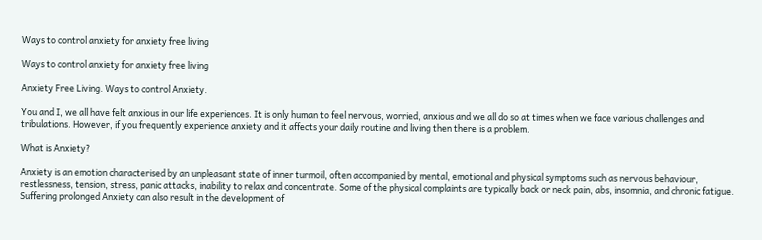Ways to control anxiety for anxiety free living

Ways to control anxiety for anxiety free living

Anxiety Free Living. Ways to control Anxiety.

You and I, we all have felt anxious in our life experiences. It is only human to feel nervous, worried, anxious and we all do so at times when we face various challenges and tribulations. However, if you frequently experience anxiety and it affects your daily routine and living then there is a problem.

What is Anxiety?

Anxiety is an emotion characterised by an unpleasant state of inner turmoil, often accompanied by mental, emotional and physical symptoms such as nervous behaviour, restlessness, tension, stress, panic attacks, inability to relax and concentrate. Some of the physical complaints are typically back or neck pain, abs, insomnia, and chronic fatigue. Suffering prolonged Anxiety can also result in the development of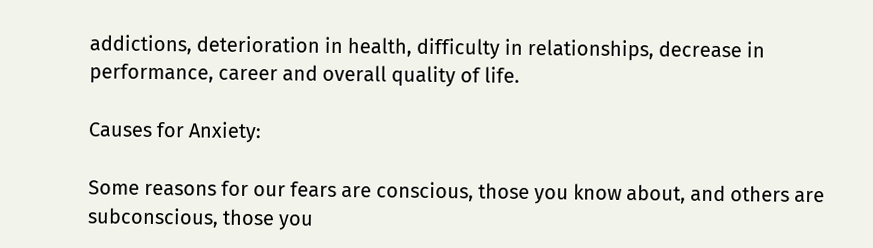addictions, deterioration in health, difficulty in relationships, decrease in performance, career and overall quality of life.

Causes for Anxiety:

Some reasons for our fears are conscious, those you know about, and others are subconscious, those you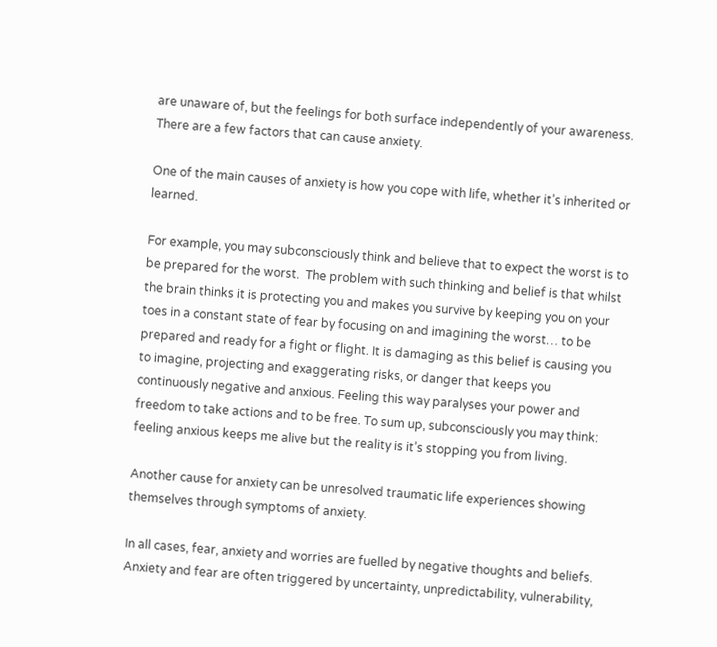are unaware of, but the feelings for both surface independently of your awareness. There are a few factors that can cause anxiety.

One of the main causes of anxiety is how you cope with life, whether it’s inherited or learned.

For example, you may subconsciously think and believe that to expect the worst is to be prepared for the worst.  The problem with such thinking and belief is that whilst the brain thinks it is protecting you and makes you survive by keeping you on your toes in a constant state of fear by focusing on and imagining the worst… to be prepared and ready for a fight or flight. It is damaging as this belief is causing you to imagine, projecting and exaggerating risks, or danger that keeps you continuously negative and anxious. Feeling this way paralyses your power and freedom to take actions and to be free. To sum up, subconsciously you may think: feeling anxious keeps me alive but the reality is it’s stopping you from living.

Another cause for anxiety can be unresolved traumatic life experiences showing themselves through symptoms of anxiety.

In all cases, fear, anxiety and worries are fuelled by negative thoughts and beliefs. Anxiety and fear are often triggered by uncertainty, unpredictability, vulnerability,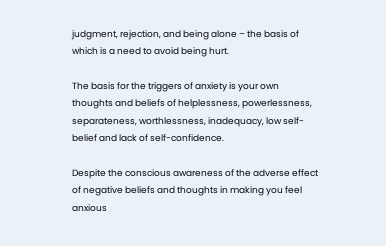judgment, rejection, and being alone – the basis of which is a need to avoid being hurt.

The basis for the triggers of anxiety is your own thoughts and beliefs of helplessness, powerlessness, separateness, worthlessness, inadequacy, low self-belief and lack of self-confidence.

Despite the conscious awareness of the adverse effect of negative beliefs and thoughts in making you feel anxious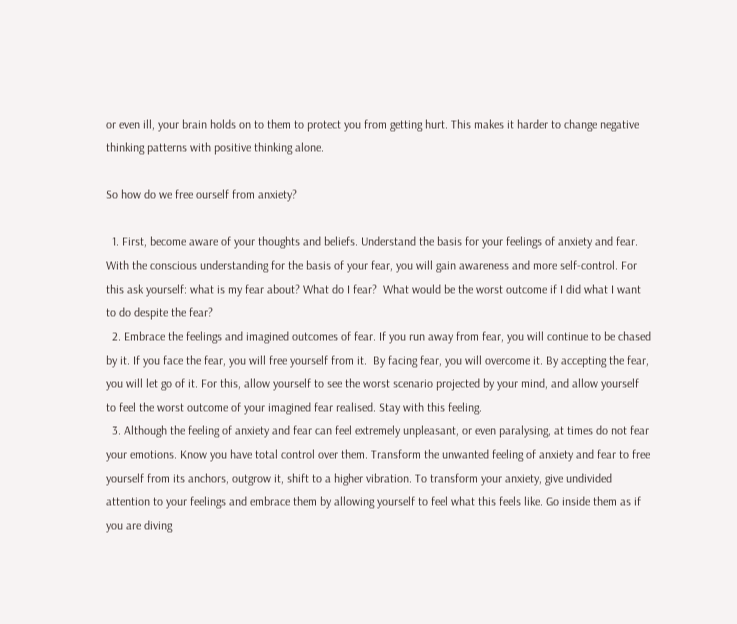or even ill, your brain holds on to them to protect you from getting hurt. This makes it harder to change negative thinking patterns with positive thinking alone.

So how do we free ourself from anxiety?

  1. First, become aware of your thoughts and beliefs. Understand the basis for your feelings of anxiety and fear. With the conscious understanding for the basis of your fear, you will gain awareness and more self-control. For this ask yourself: what is my fear about? What do I fear?  What would be the worst outcome if I did what I want to do despite the fear?
  2. Embrace the feelings and imagined outcomes of fear. If you run away from fear, you will continue to be chased by it. If you face the fear, you will free yourself from it.  By facing fear, you will overcome it. By accepting the fear, you will let go of it. For this, allow yourself to see the worst scenario projected by your mind, and allow yourself to feel the worst outcome of your imagined fear realised. Stay with this feeling.
  3. Although the feeling of anxiety and fear can feel extremely unpleasant, or even paralysing, at times do not fear your emotions. Know you have total control over them. Transform the unwanted feeling of anxiety and fear to free yourself from its anchors, outgrow it, shift to a higher vibration. To transform your anxiety, give undivided attention to your feelings and embrace them by allowing yourself to feel what this feels like. Go inside them as if you are diving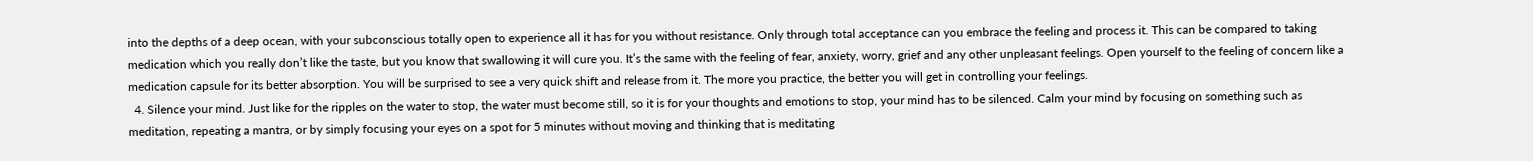into the depths of a deep ocean, with your subconscious totally open to experience all it has for you without resistance. Only through total acceptance can you embrace the feeling and process it. This can be compared to taking medication which you really don’t like the taste, but you know that swallowing it will cure you. It’s the same with the feeling of fear, anxiety, worry, grief and any other unpleasant feelings. Open yourself to the feeling of concern like a medication capsule for its better absorption. You will be surprised to see a very quick shift and release from it. The more you practice, the better you will get in controlling your feelings.
  4. Silence your mind. Just like for the ripples on the water to stop, the water must become still, so it is for your thoughts and emotions to stop, your mind has to be silenced. Calm your mind by focusing on something such as meditation, repeating a mantra, or by simply focusing your eyes on a spot for 5 minutes without moving and thinking that is meditating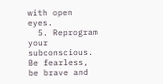with open eyes.
  5. Reprogram your subconscious. Be fearless, be brave and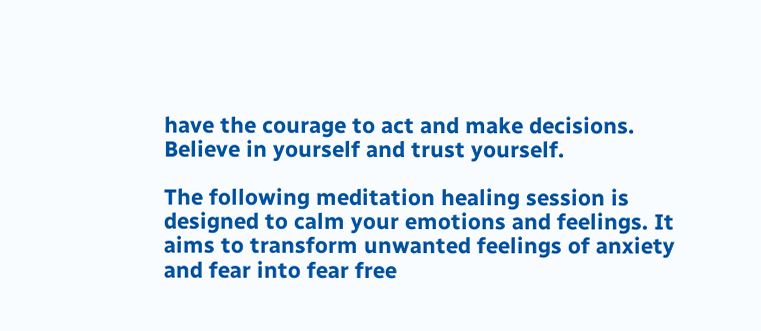have the courage to act and make decisions. Believe in yourself and trust yourself.

The following meditation healing session is designed to calm your emotions and feelings. It aims to transform unwanted feelings of anxiety and fear into fear free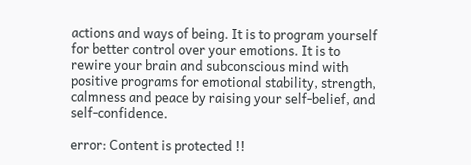actions and ways of being. It is to program yourself for better control over your emotions. It is to rewire your brain and subconscious mind with positive programs for emotional stability, strength, calmness and peace by raising your self-belief, and self-confidence.

error: Content is protected !!